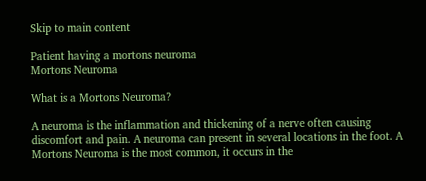Skip to main content

Patient having a mortons neuroma
Mortons Neuroma

What is a Mortons Neuroma?

A neuroma is the inflammation and thickening of a nerve often causing discomfort and pain. A neuroma can present in several locations in the foot. A Mortons Neuroma is the most common, it occurs in the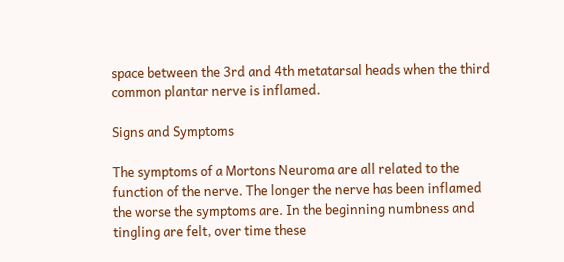space between the 3rd and 4th metatarsal heads when the third common plantar nerve is inflamed.

Signs and Symptoms

The symptoms of a Mortons Neuroma are all related to the function of the nerve. The longer the nerve has been inflamed the worse the symptoms are. In the beginning numbness and tingling are felt, over time these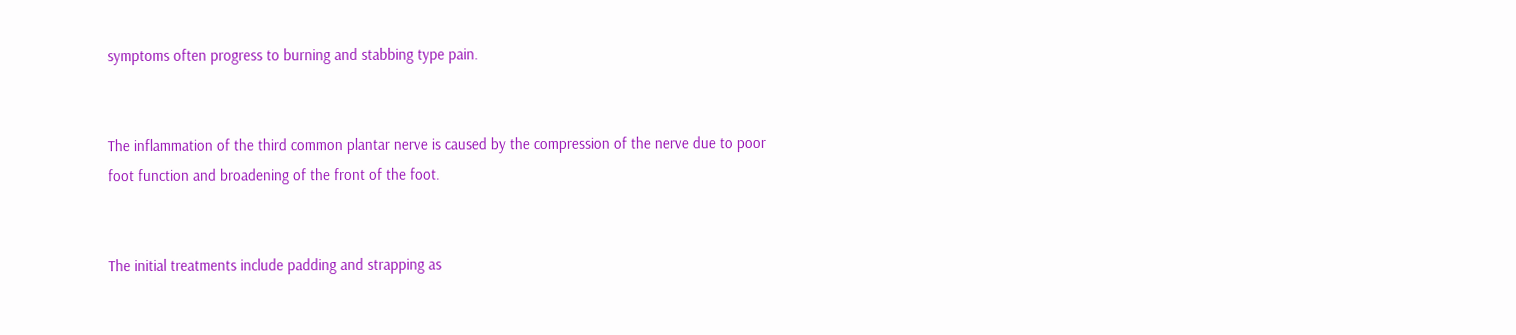symptoms often progress to burning and stabbing type pain.


The inflammation of the third common plantar nerve is caused by the compression of the nerve due to poor foot function and broadening of the front of the foot.


The initial treatments include padding and strapping as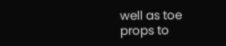well as toe props to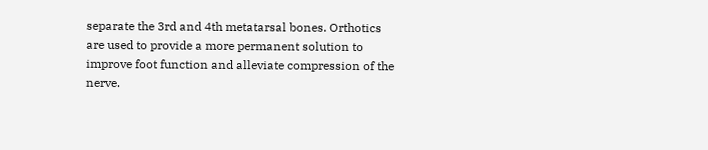separate the 3rd and 4th metatarsal bones. Orthotics are used to provide a more permanent solution to improve foot function and alleviate compression of the nerve.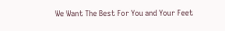We Want The Best For You and Your Feet